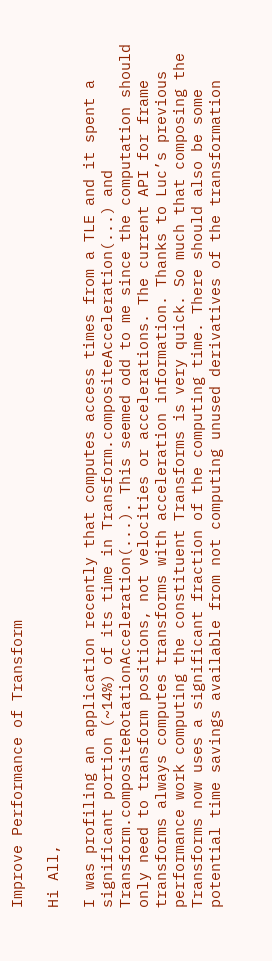Improve Performance of Transform

Hi All,

I was profiling an application recently that computes access times from a TLE and it spent a significant portion (~14%) of its time in Transform.compositeAcceleration(...) and Transform.compositeRotationAcceleration(...). This seemed odd to me since the computation should only need to transform positions, not velocities or accelerations. The current API for frame transforms always computes transforms with acceleration information. Thanks to Luc’s previous performance work computing the constituent Transforms is very quick. So much that composing the Transforms now uses a significant fraction of the computing time. There should also be some potential time savings available from not computing unused derivatives of the transformation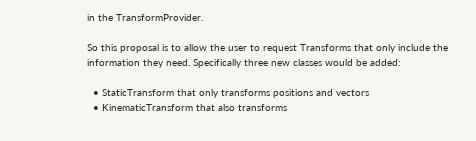in the TransformProvider.

So this proposal is to allow the user to request Transforms that only include the information they need. Specifically three new classes would be added:

  • StaticTransform that only transforms positions and vectors
  • KinematicTransform that also transforms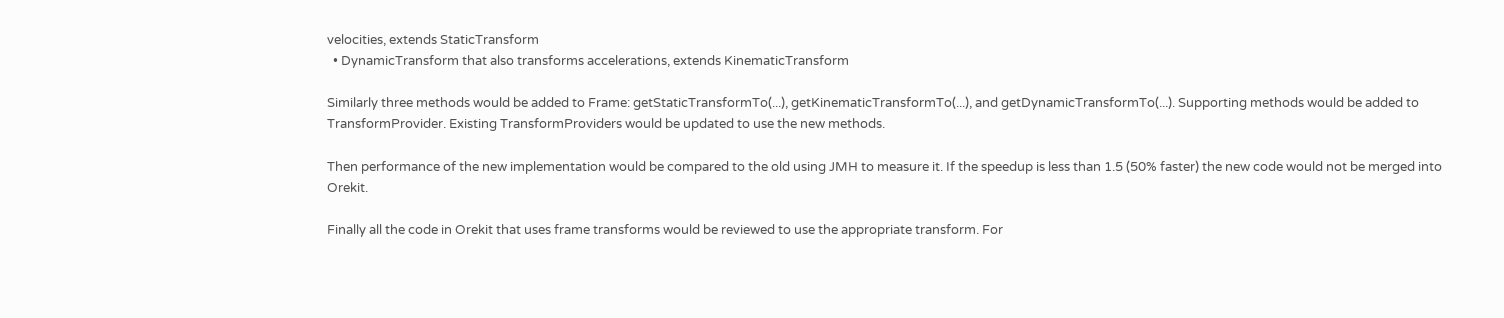velocities, extends StaticTransform
  • DynamicTransform that also transforms accelerations, extends KinematicTransform

Similarly three methods would be added to Frame: getStaticTransformTo(...), getKinematicTransformTo(...), and getDynamicTransformTo(...). Supporting methods would be added to TransformProvider. Existing TransformProviders would be updated to use the new methods.

Then performance of the new implementation would be compared to the old using JMH to measure it. If the speedup is less than 1.5 (50% faster) the new code would not be merged into Orekit.

Finally all the code in Orekit that uses frame transforms would be reviewed to use the appropriate transform. For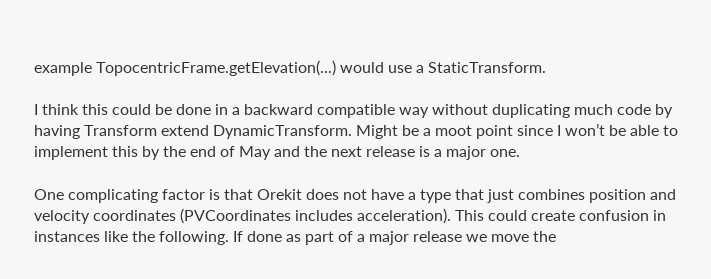example TopocentricFrame.getElevation(...) would use a StaticTransform.

I think this could be done in a backward compatible way without duplicating much code by having Transform extend DynamicTransform. Might be a moot point since I won’t be able to implement this by the end of May and the next release is a major one.

One complicating factor is that Orekit does not have a type that just combines position and velocity coordinates (PVCoordinates includes acceleration). This could create confusion in instances like the following. If done as part of a major release we move the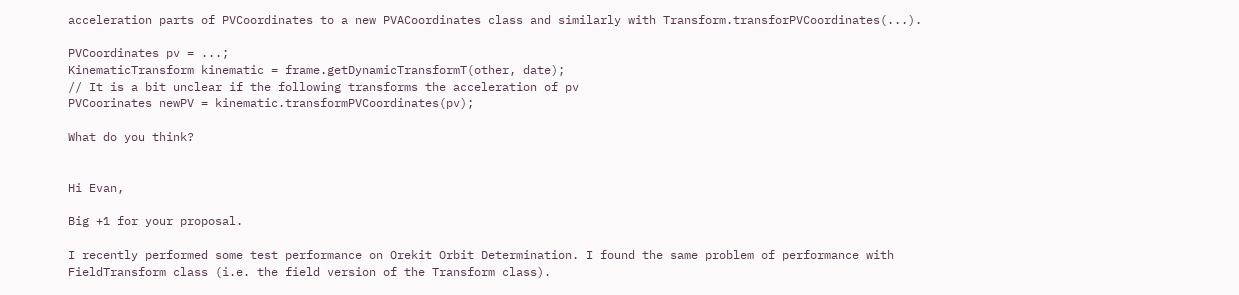acceleration parts of PVCoordinates to a new PVACoordinates class and similarly with Transform.transforPVCoordinates(...).

PVCoordinates pv = ...;
KinematicTransform kinematic = frame.getDynamicTransformT(other, date);
// It is a bit unclear if the following transforms the acceleration of pv
PVCoorinates newPV = kinematic.transformPVCoordinates(pv);

What do you think?


Hi Evan,

Big +1 for your proposal.

I recently performed some test performance on Orekit Orbit Determination. I found the same problem of performance with FieldTransform class (i.e. the field version of the Transform class).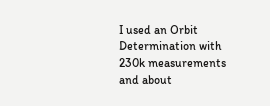I used an Orbit Determination with 230k measurements and about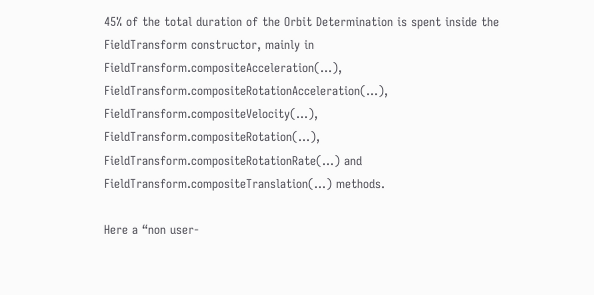45% of the total duration of the Orbit Determination is spent inside the FieldTransform constructor, mainly in FieldTransform.compositeAcceleration(...), FieldTransform.compositeRotationAcceleration(...), FieldTransform.compositeVelocity(...), FieldTransform.compositeRotation(...), FieldTransform.compositeRotationRate(...) and FieldTransform.compositeTranslation(...) methods.

Here a “non user-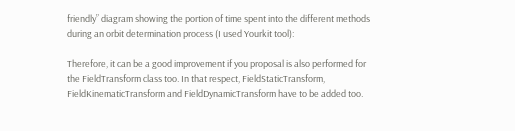friendly” diagram showing the portion of time spent into the different methods during an orbit determination process (I used Yourkit tool):

Therefore, it can be a good improvement if you proposal is also performed for the FieldTransform class too. In that respect, FieldStaticTransform, FieldKinematicTransform and FieldDynamicTransform have to be added too.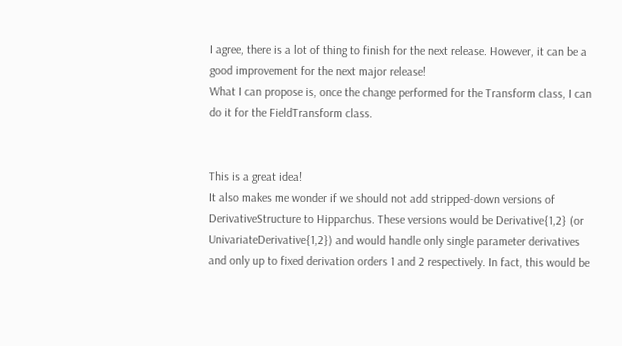I agree, there is a lot of thing to finish for the next release. However, it can be a good improvement for the next major release!
What I can propose is, once the change performed for the Transform class, I can do it for the FieldTransform class.


This is a great idea!
It also makes me wonder if we should not add stripped-down versions of DerivativeStructure to Hipparchus. These versions would be Derivative{1,2} (or UnivariateDerivative{1,2}) and would handle only single parameter derivatives and only up to fixed derivation orders 1 and 2 respectively. In fact, this would be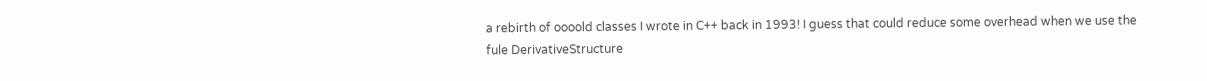a rebirth of oooold classes I wrote in C++ back in 1993! I guess that could reduce some overhead when we use the fule DerivativeStructure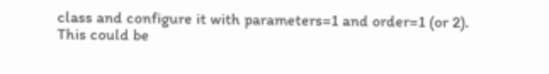class and configure it with parameters=1 and order=1 (or 2).
This could be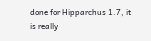done for Hipparchus 1.7, it is really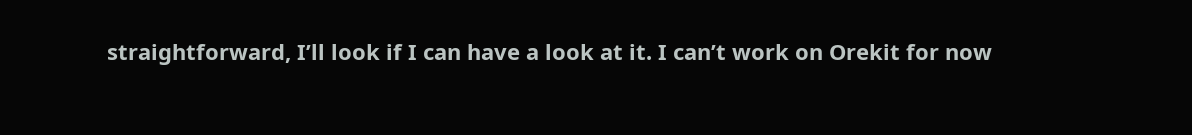straightforward, I’ll look if I can have a look at it. I can’t work on Orekit for now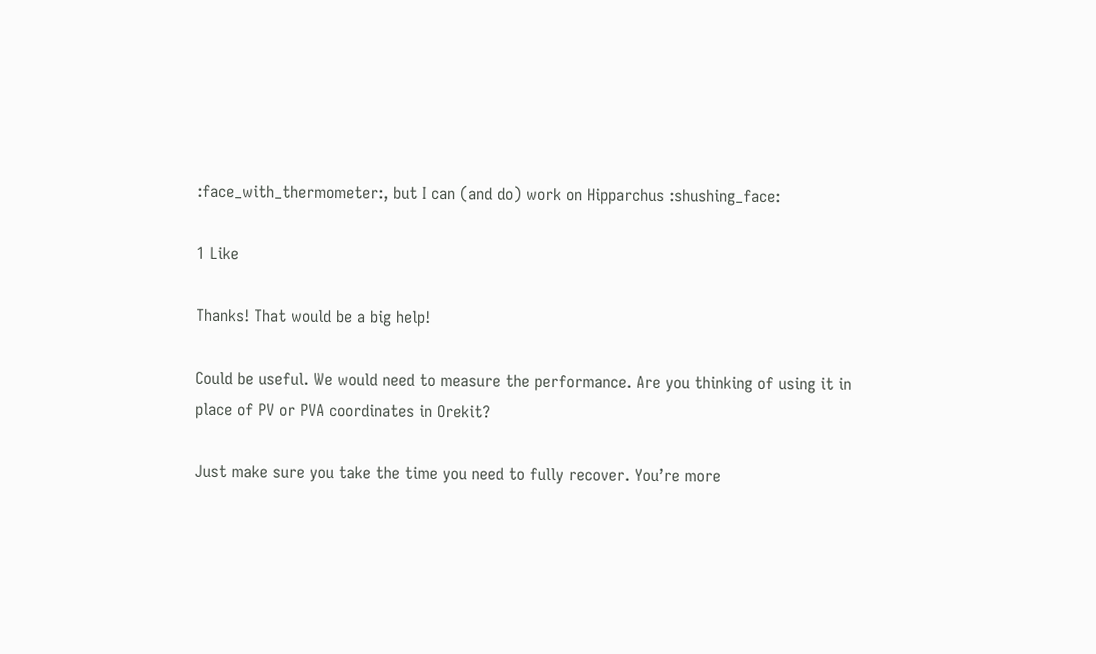:face_with_thermometer:, but I can (and do) work on Hipparchus :shushing_face:

1 Like

Thanks! That would be a big help!

Could be useful. We would need to measure the performance. Are you thinking of using it in place of PV or PVA coordinates in Orekit?

Just make sure you take the time you need to fully recover. You’re more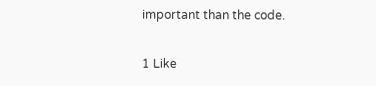important than the code.

1 Like